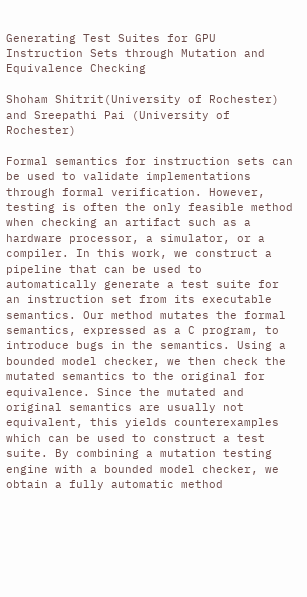Generating Test Suites for GPU Instruction Sets through Mutation and Equivalence Checking

Shoham Shitrit(University of Rochester) and Sreepathi Pai (University of Rochester)

Formal semantics for instruction sets can be used to validate implementations through formal verification. However, testing is often the only feasible method when checking an artifact such as a hardware processor, a simulator, or a compiler. In this work, we construct a pipeline that can be used to automatically generate a test suite for an instruction set from its executable semantics. Our method mutates the formal semantics, expressed as a C program, to introduce bugs in the semantics. Using a bounded model checker, we then check the mutated semantics to the original for equivalence. Since the mutated and original semantics are usually not equivalent, this yields counterexamples which can be used to construct a test suite. By combining a mutation testing engine with a bounded model checker, we obtain a fully automatic method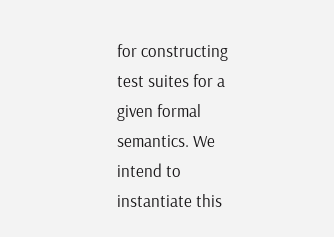for constructing test suites for a given formal semantics. We intend to instantiate this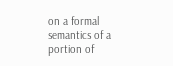on a formal semantics of a portion of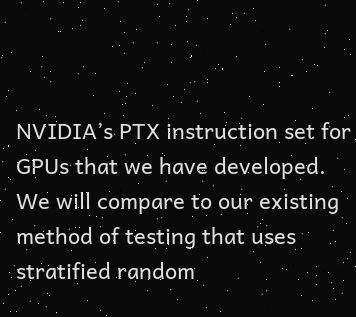NVIDIA’s PTX instruction set for GPUs that we have developed. We will compare to our existing method of testing that uses stratified random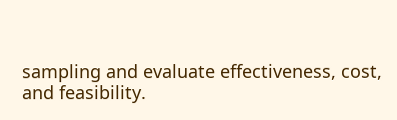sampling and evaluate effectiveness, cost, and feasibility.